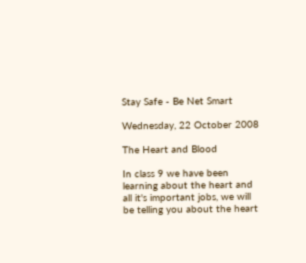Stay Safe - Be Net Smart

Wednesday, 22 October 2008

The Heart and Blood

In class 9 we have been learning about the heart and all it's important jobs, we will be telling you about the heart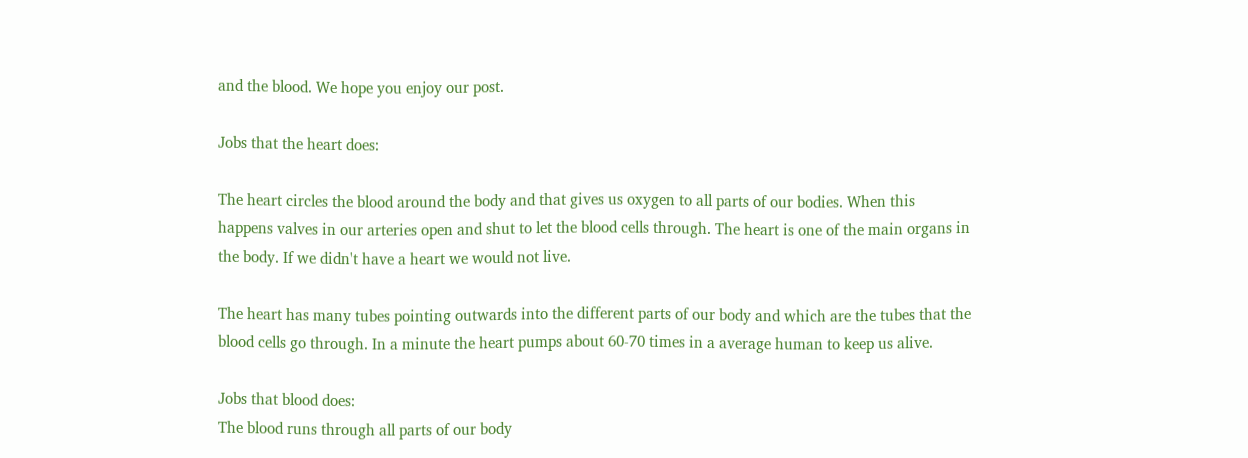and the blood. We hope you enjoy our post.

Jobs that the heart does:

The heart circles the blood around the body and that gives us oxygen to all parts of our bodies. When this happens valves in our arteries open and shut to let the blood cells through. The heart is one of the main organs in the body. If we didn't have a heart we would not live.

The heart has many tubes pointing outwards into the different parts of our body and which are the tubes that the blood cells go through. In a minute the heart pumps about 60-70 times in a average human to keep us alive.

Jobs that blood does:
The blood runs through all parts of our body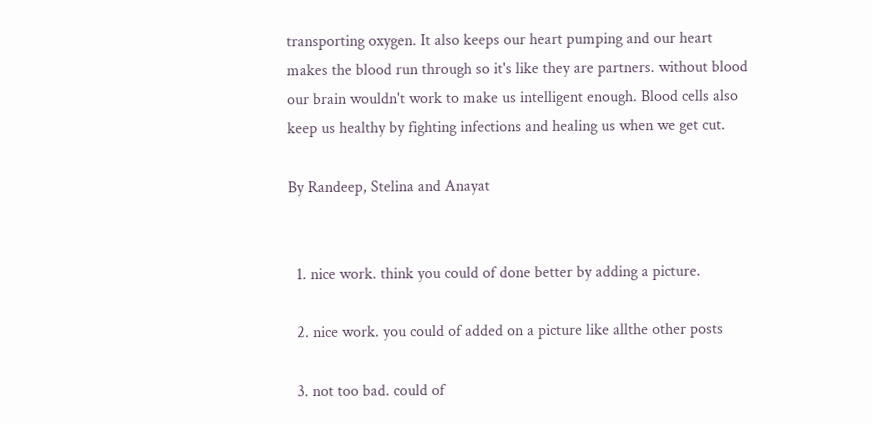transporting oxygen. It also keeps our heart pumping and our heart makes the blood run through so it's like they are partners. without blood our brain wouldn't work to make us intelligent enough. Blood cells also keep us healthy by fighting infections and healing us when we get cut.

By Randeep, Stelina and Anayat


  1. nice work. think you could of done better by adding a picture.

  2. nice work. you could of added on a picture like allthe other posts

  3. not too bad. could of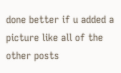done better if u added a picture like all of the other posts